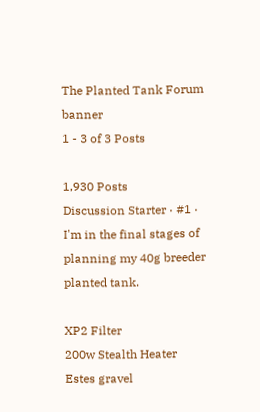The Planted Tank Forum banner
1 - 3 of 3 Posts

1,930 Posts
Discussion Starter · #1 ·
I'm in the final stages of planning my 40g breeder planted tank.

XP2 Filter
200w Stealth Heater
Estes gravel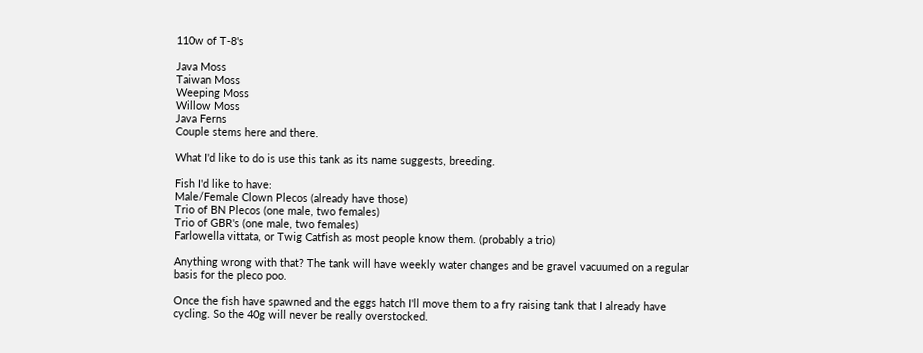110w of T-8's

Java Moss
Taiwan Moss
Weeping Moss
Willow Moss
Java Ferns
Couple stems here and there.

What I'd like to do is use this tank as its name suggests, breeding.

Fish I'd like to have:
Male/Female Clown Plecos (already have those)
Trio of BN Plecos (one male, two females)
Trio of GBR's (one male, two females)
Farlowella vittata, or Twig Catfish as most people know them. (probably a trio)

Anything wrong with that? The tank will have weekly water changes and be gravel vacuumed on a regular basis for the pleco poo.

Once the fish have spawned and the eggs hatch I'll move them to a fry raising tank that I already have cycling. So the 40g will never be really overstocked.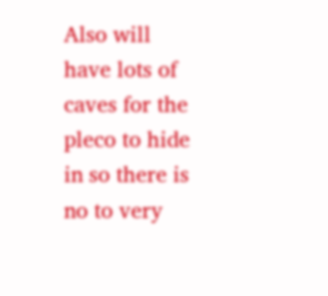Also will have lots of caves for the pleco to hide in so there is no to very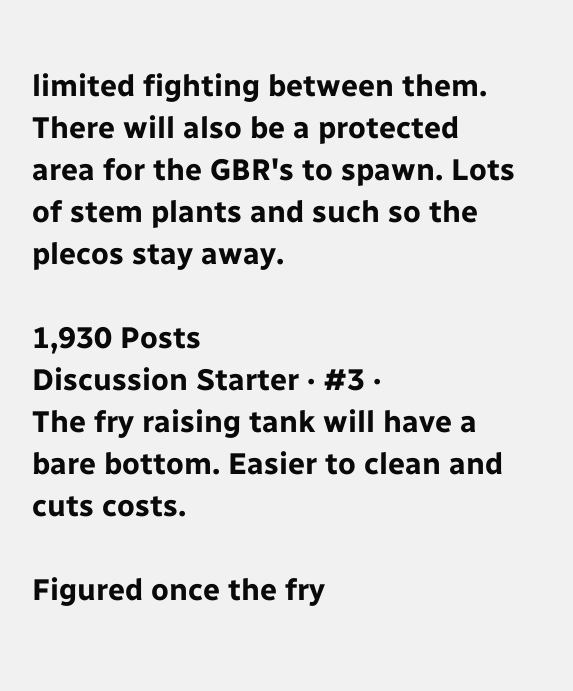limited fighting between them. There will also be a protected area for the GBR's to spawn. Lots of stem plants and such so the plecos stay away.

1,930 Posts
Discussion Starter · #3 ·
The fry raising tank will have a bare bottom. Easier to clean and cuts costs.

Figured once the fry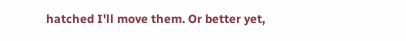hatched I'll move them. Or better yet,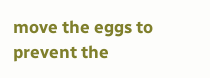move the eggs to prevent the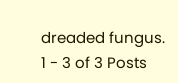dreaded fungus.
1 - 3 of 3 Posts